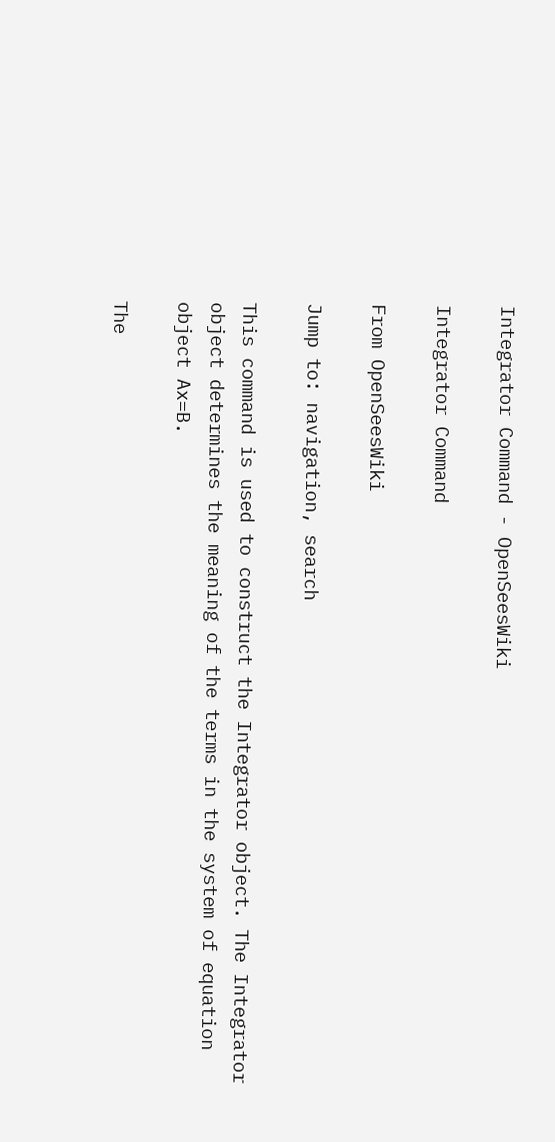Integrator Command - OpenSeesWiki

Integrator Command

From OpenSeesWiki

Jump to: navigation, search

This command is used to construct the Integrator object. The Integrator object determines the meaning of the terms in the system of equation object Ax=B.

The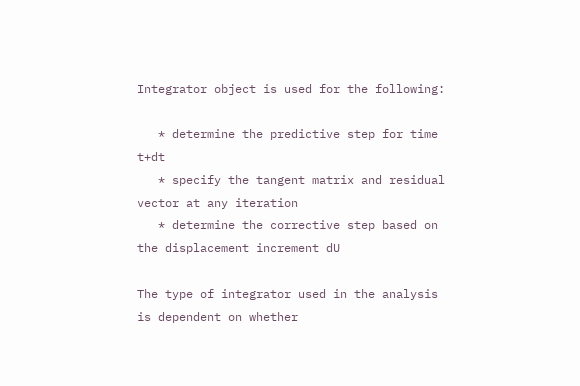Integrator object is used for the following:

   * determine the predictive step for time t+dt
   * specify the tangent matrix and residual vector at any iteration
   * determine the corrective step based on the displacement increment dU

The type of integrator used in the analysis is dependent on whether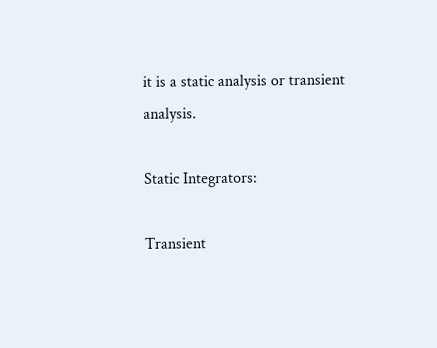it is a static analysis or transient analysis.

Static Integrators:

Transient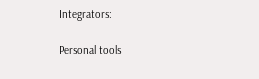Integrators:

Personal tools